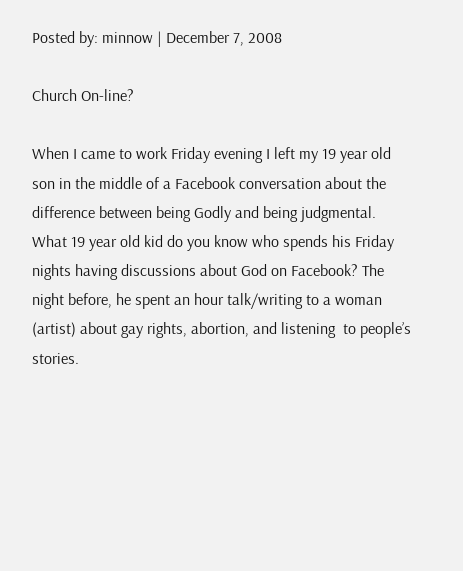Posted by: minnow | December 7, 2008

Church On-line?

When I came to work Friday evening I left my 19 year old son in the middle of a Facebook conversation about the difference between being Godly and being judgmental. What 19 year old kid do you know who spends his Friday nights having discussions about God on Facebook? The night before, he spent an hour talk/writing to a woman (artist) about gay rights, abortion, and listening  to people’s stories.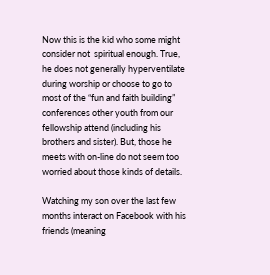Now this is the kid who some might consider not  spiritual enough. True, he does not generally hyperventilate during worship or choose to go to most of the “fun and faith building” conferences other youth from our fellowship attend (including his brothers and sister). But, those he meets with on-line do not seem too worried about those kinds of details.

Watching my son over the last few months interact on Facebook with his friends (meaning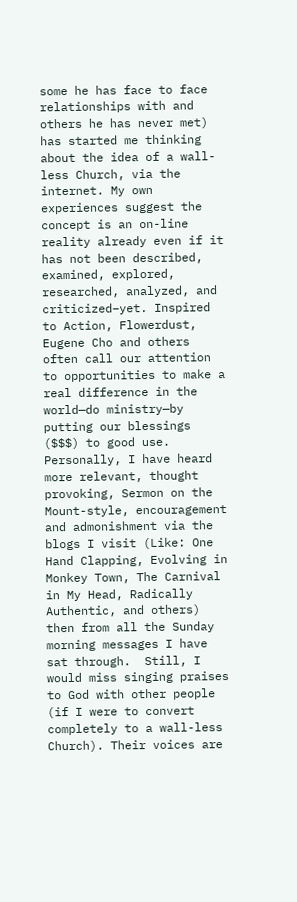some he has face to face relationships with and others he has never met) has started me thinking about the idea of a wall-less Church, via the internet. My own experiences suggest the concept is an on-line reality already even if it has not been described, examined, explored, researched, analyzed, and criticized–yet. Inspired to Action, Flowerdust, Eugene Cho and others often call our attention to opportunities to make a real difference in the world—do ministry—by putting our blessings ($$$) to good use. Personally, I have heard more relevant, thought provoking, Sermon on the Mount-style, encouragement and admonishment via the blogs I visit (Like: One Hand Clapping, Evolving in Monkey Town, The Carnival in My Head, Radically Authentic, and others) then from all the Sunday morning messages I have sat through.  Still, I would miss singing praises to God with other people (if I were to convert completely to a wall-less Church). Their voices are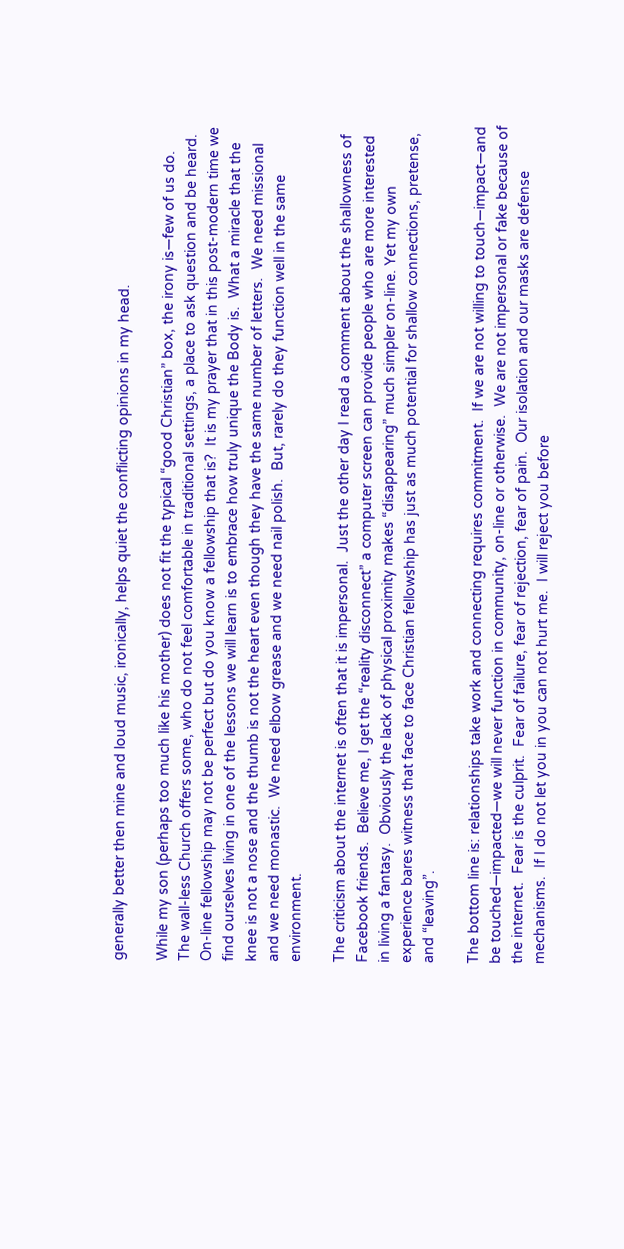generally better then mine and loud music, ironically, helps quiet the conflicting opinions in my head.

While my son (perhaps too much like his mother) does not fit the typical “good Christian” box, the irony is—few of us do.  The wall-less Church offers some, who do not feel comfortable in traditional settings, a place to ask question and be heard.  On-line fellowship may not be perfect but do you know a fellowship that is?  It is my prayer that in this post-modern time we find ourselves living in one of the lessons we will learn is to embrace how truly unique the Body is.  What a miracle that the knee is not a nose and the thumb is not the heart even though they have the same number of letters.  We need missional and we need monastic.  We need elbow grease and we need nail polish.  But, rarely do they function well in the same environment.

The criticism about the internet is often that it is impersonal.  Just the other day I read a comment about the shallowness of Facebook friends.  Believe me, I get the “reality disconnect” a computer screen can provide people who are more interested in living a fantasy.  Obviously the lack of physical proximity makes “disappearing” much simpler on-line. Yet my own experience bares witness that face to face Christian fellowship has just as much potential for shallow connections, pretense, and “leaving”.

The bottom line is: relationships take work and connecting requires commitment.  If we are not willing to touch—impact—and be touched—impacted—we will never function in community, on-line or otherwise.  We are not impersonal or fake because of the internet.  Fear is the culprit.  Fear of failure, fear of rejection, fear of pain.  Our isolation and our masks are defense mechanisms.  If I do not let you in you can not hurt me.  I will reject you before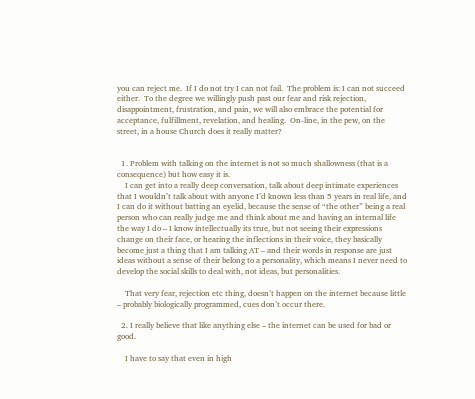you can reject me.  If I do not try I can not fail.  The problem is: I can not succeed either.  To the degree we willingly push past our fear and risk rejection, disappointment, frustration, and pain, we will also embrace the potential for acceptance, fulfillment, revelation, and healing.  On-line, in the pew, on the street, in a house Church does it really matter?


  1. Problem with talking on the internet is not so much shallowness (that is a consequence) but how easy it is.
    I can get into a really deep conversation, talk about deep intimate experiences that I wouldn’t talk about with anyone I’d known less than 5 years in real life, and I can do it without batting an eyelid, because the sense of “the other” being a real person who can really judge me and think about me and having an internal life the way I do – I know intellectually its true, but not seeing their expressions change on their face, or hearing the inflections in their voice, they basically become just a thing that I am talking AT – and their words in response are just ideas without a sense of their belong to a personality, which means I never need to develop the social skills to deal with, not ideas, but personalities.

    That very fear, rejection etc thing, doesn’t happen on the internet because little – probably biologically programmed, cues don’t occur there.

  2. I really believe that like anything else – the internet can be used for bad or good.

    I have to say that even in high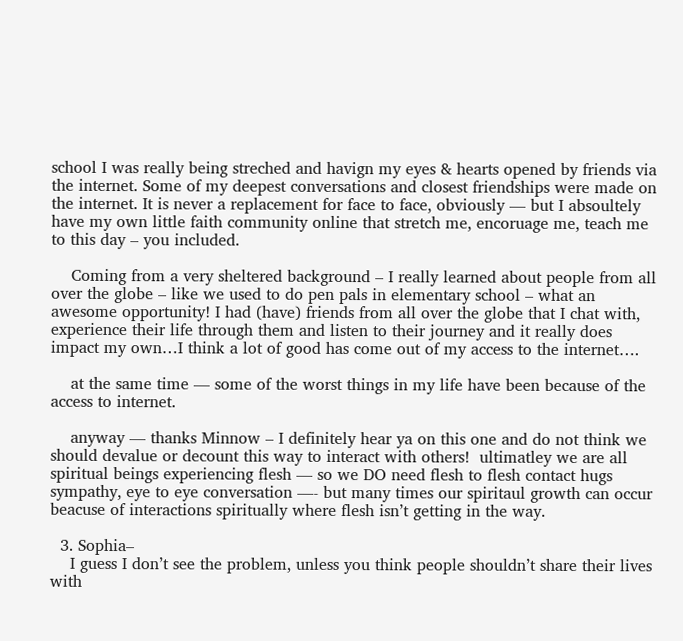school I was really being streched and havign my eyes & hearts opened by friends via the internet. Some of my deepest conversations and closest friendships were made on the internet. It is never a replacement for face to face, obviously — but I absoultely have my own little faith community online that stretch me, encoruage me, teach me to this day – you included.

    Coming from a very sheltered background – I really learned about people from all over the globe – like we used to do pen pals in elementary school – what an awesome opportunity! I had (have) friends from all over the globe that I chat with, experience their life through them and listen to their journey and it really does impact my own…I think a lot of good has come out of my access to the internet….

    at the same time — some of the worst things in my life have been because of the access to internet.

    anyway — thanks Minnow – I definitely hear ya on this one and do not think we should devalue or decount this way to interact with others!  ultimatley we are all spiritual beings experiencing flesh — so we DO need flesh to flesh contact hugs sympathy, eye to eye conversation —- but many times our spiritaul growth can occur beacuse of interactions spiritually where flesh isn’t getting in the way.

  3. Sophia–
    I guess I don’t see the problem, unless you think people shouldn’t share their lives with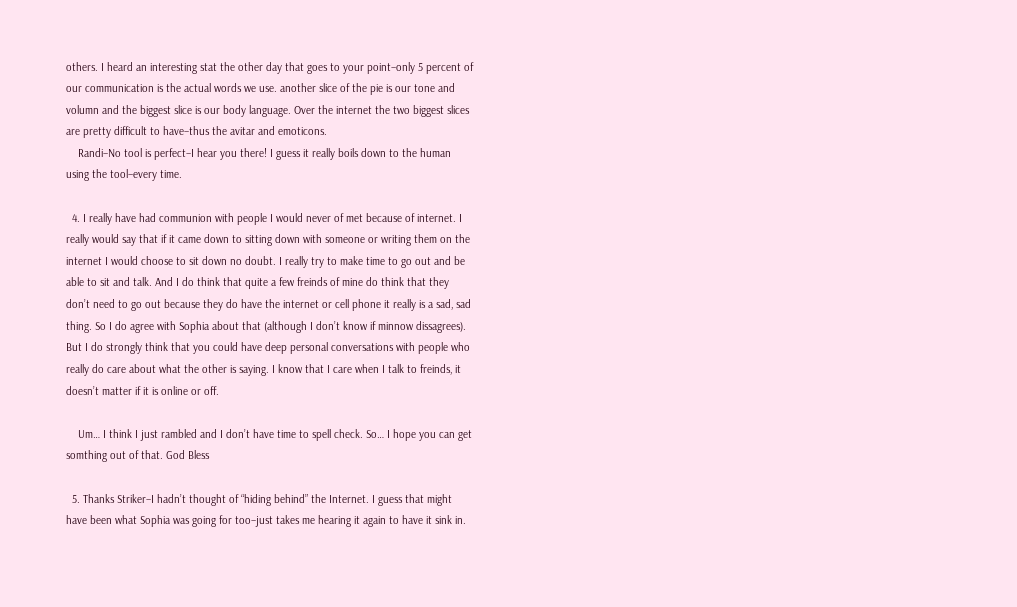others. I heard an interesting stat the other day that goes to your point–only 5 percent of our communication is the actual words we use. another slice of the pie is our tone and volumn and the biggest slice is our body language. Over the internet the two biggest slices are pretty difficult to have–thus the avitar and emoticons.
    Randi–No tool is perfect–I hear you there! I guess it really boils down to the human using the tool–every time.

  4. I really have had communion with people I would never of met because of internet. I really would say that if it came down to sitting down with someone or writing them on the internet I would choose to sit down no doubt. I really try to make time to go out and be able to sit and talk. And I do think that quite a few freinds of mine do think that they don’t need to go out because they do have the internet or cell phone it really is a sad, sad thing. So I do agree with Sophia about that (although I don’t know if minnow dissagrees). But I do strongly think that you could have deep personal conversations with people who really do care about what the other is saying. I know that I care when I talk to freinds, it doesn’t matter if it is online or off.

    Um… I think I just rambled and I don’t have time to spell check. So… I hope you can get somthing out of that. God Bless

  5. Thanks Striker–I hadn’t thought of “hiding behind” the Internet. I guess that might have been what Sophia was going for too–just takes me hearing it again to have it sink in.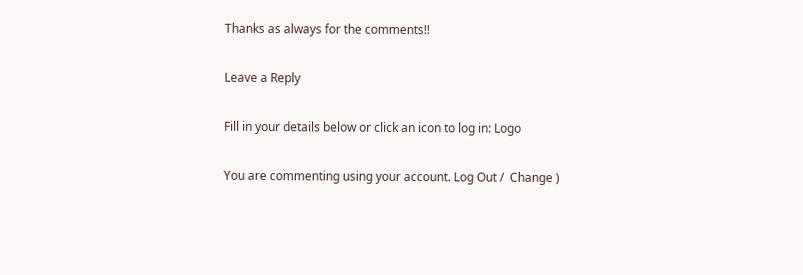Thanks as always for the comments!!

Leave a Reply

Fill in your details below or click an icon to log in: Logo

You are commenting using your account. Log Out /  Change )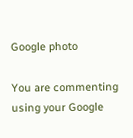Google photo

You are commenting using your Google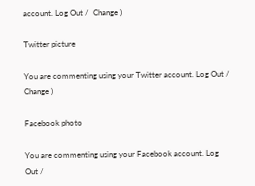account. Log Out /  Change )

Twitter picture

You are commenting using your Twitter account. Log Out /  Change )

Facebook photo

You are commenting using your Facebook account. Log Out /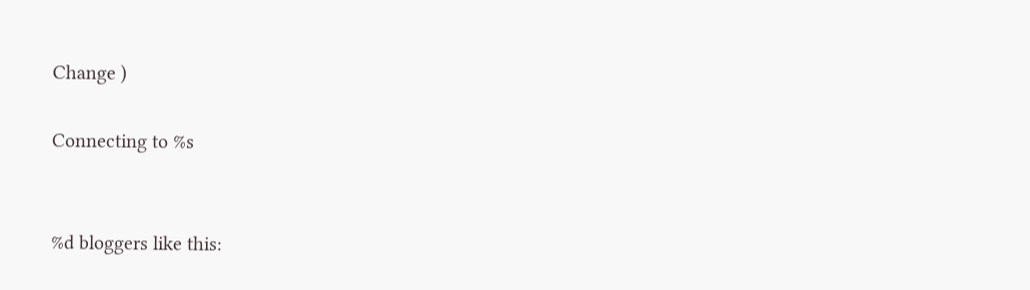Change )

Connecting to %s


%d bloggers like this: